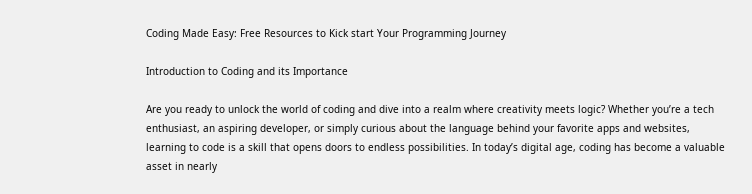Coding Made Easy: Free Resources to Kick start Your Programming Journey

Introduction to Coding and its Importance

Are you ready to unlock the world of coding and dive into a realm where creativity meets logic? Whether you’re a tech enthusiast, an aspiring developer, or simply curious about the language behind your favorite apps and websites, learning to code is a skill that opens doors to endless possibilities. In today’s digital age, coding has become a valuable asset in nearly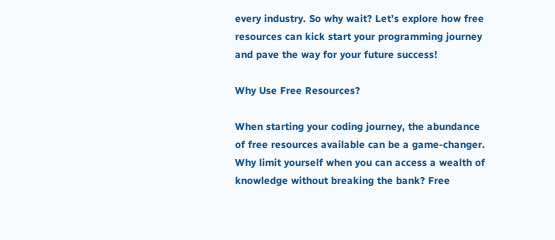every industry. So why wait? Let’s explore how free resources can kick start your programming journey and pave the way for your future success!

Why Use Free Resources?

When starting your coding journey, the abundance of free resources available can be a game-changer. Why limit yourself when you can access a wealth of knowledge without breaking the bank? Free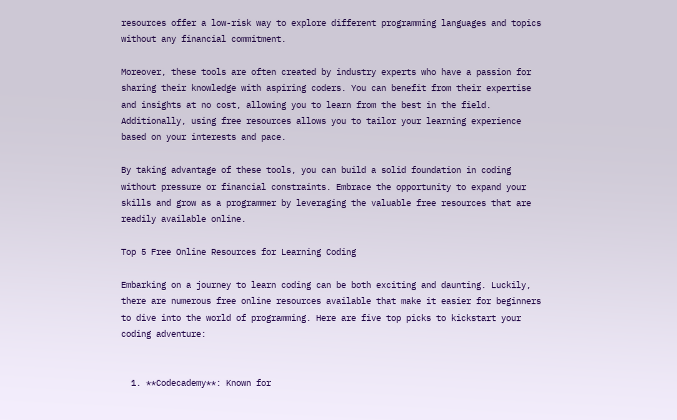resources offer a low-risk way to explore different programming languages and topics without any financial commitment.

Moreover, these tools are often created by industry experts who have a passion for sharing their knowledge with aspiring coders. You can benefit from their expertise and insights at no cost, allowing you to learn from the best in the field. Additionally, using free resources allows you to tailor your learning experience based on your interests and pace.

By taking advantage of these tools, you can build a solid foundation in coding without pressure or financial constraints. Embrace the opportunity to expand your skills and grow as a programmer by leveraging the valuable free resources that are readily available online.

Top 5 Free Online Resources for Learning Coding

Embarking on a journey to learn coding can be both exciting and daunting. Luckily, there are numerous free online resources available that make it easier for beginners to dive into the world of programming. Here are five top picks to kickstart your coding adventure:


  1. **Codecademy**: Known for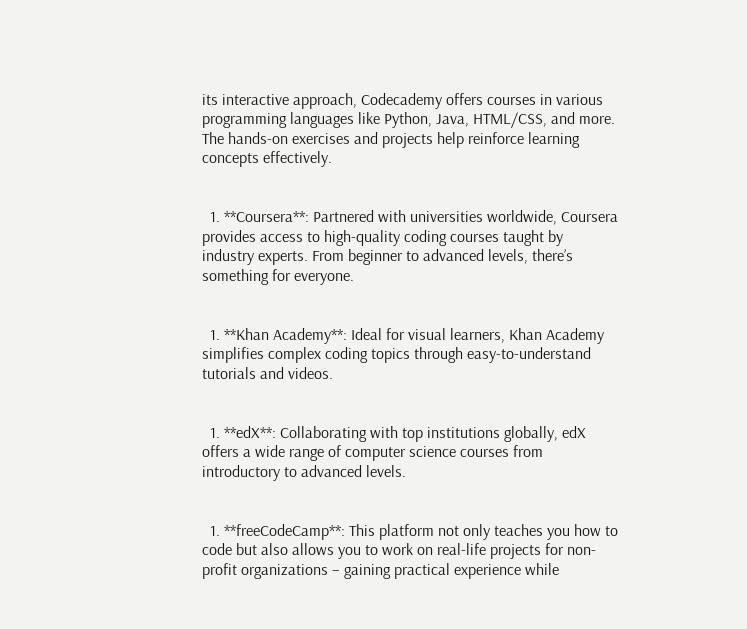its interactive approach, Codecademy offers courses in various programming languages like Python, Java, HTML/CSS, and more. The hands-on exercises and projects help reinforce learning concepts effectively.


  1. **Coursera**: Partnered with universities worldwide, Coursera provides access to high-quality coding courses taught by industry experts. From beginner to advanced levels, there’s something for everyone.


  1. **Khan Academy**: Ideal for visual learners, Khan Academy simplifies complex coding topics through easy-to-understand tutorials and videos.


  1. **edX**: Collaborating with top institutions globally, edX offers a wide range of computer science courses from introductory to advanced levels.


  1. **freeCodeCamp**: This platform not only teaches you how to code but also allows you to work on real-life projects for non-profit organizations – gaining practical experience while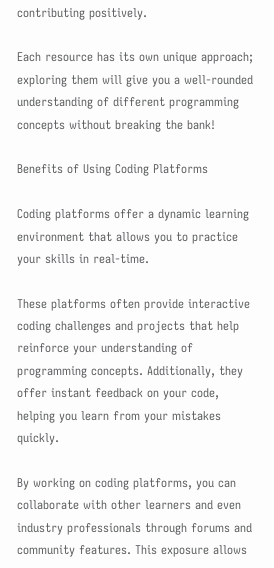contributing positively.

Each resource has its own unique approach; exploring them will give you a well-rounded understanding of different programming concepts without breaking the bank!

Benefits of Using Coding Platforms

Coding platforms offer a dynamic learning environment that allows you to practice your skills in real-time.

These platforms often provide interactive coding challenges and projects that help reinforce your understanding of programming concepts. Additionally, they offer instant feedback on your code, helping you learn from your mistakes quickly.

By working on coding platforms, you can collaborate with other learners and even industry professionals through forums and community features. This exposure allows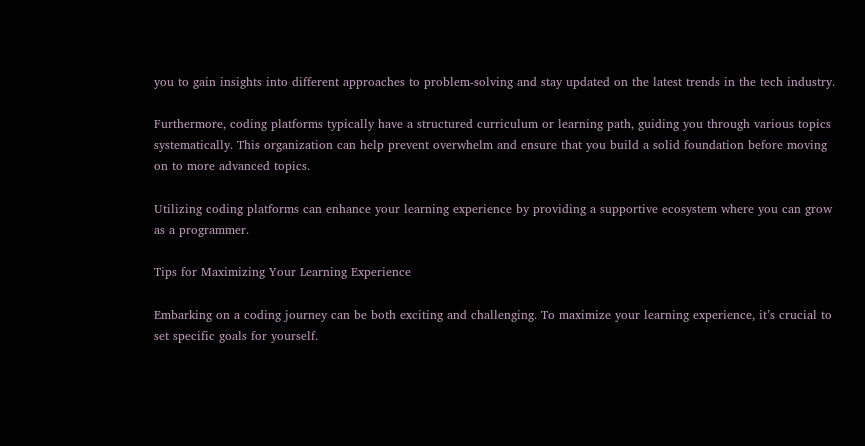you to gain insights into different approaches to problem-solving and stay updated on the latest trends in the tech industry.

Furthermore, coding platforms typically have a structured curriculum or learning path, guiding you through various topics systematically. This organization can help prevent overwhelm and ensure that you build a solid foundation before moving on to more advanced topics.

Utilizing coding platforms can enhance your learning experience by providing a supportive ecosystem where you can grow as a programmer.

Tips for Maximizing Your Learning Experience

Embarking on a coding journey can be both exciting and challenging. To maximize your learning experience, it’s crucial to set specific goals for yourself.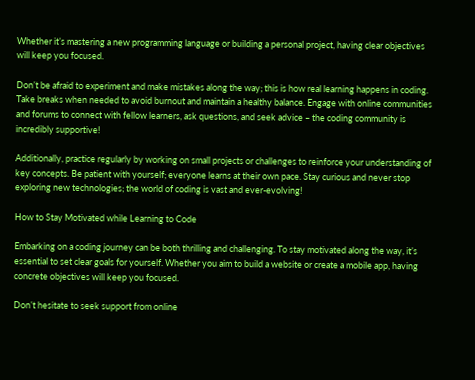Whether it’s mastering a new programming language or building a personal project, having clear objectives will keep you focused.

Don’t be afraid to experiment and make mistakes along the way; this is how real learning happens in coding. Take breaks when needed to avoid burnout and maintain a healthy balance. Engage with online communities and forums to connect with fellow learners, ask questions, and seek advice – the coding community is incredibly supportive!

Additionally, practice regularly by working on small projects or challenges to reinforce your understanding of key concepts. Be patient with yourself; everyone learns at their own pace. Stay curious and never stop exploring new technologies; the world of coding is vast and ever-evolving!

How to Stay Motivated while Learning to Code

Embarking on a coding journey can be both thrilling and challenging. To stay motivated along the way, it’s essential to set clear goals for yourself. Whether you aim to build a website or create a mobile app, having concrete objectives will keep you focused.

Don’t hesitate to seek support from online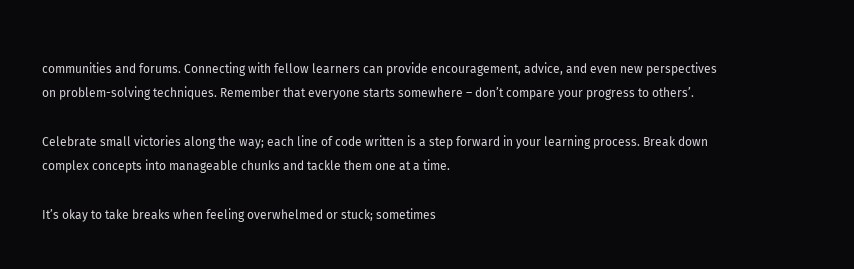communities and forums. Connecting with fellow learners can provide encouragement, advice, and even new perspectives on problem-solving techniques. Remember that everyone starts somewhere – don’t compare your progress to others’.

Celebrate small victories along the way; each line of code written is a step forward in your learning process. Break down complex concepts into manageable chunks and tackle them one at a time.

It’s okay to take breaks when feeling overwhelmed or stuck; sometimes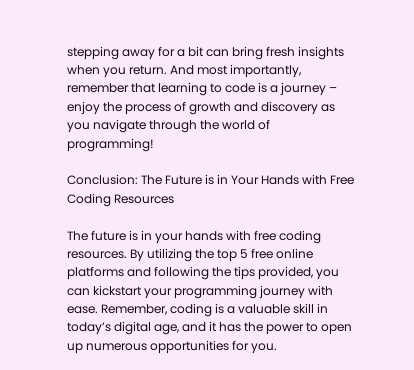stepping away for a bit can bring fresh insights when you return. And most importantly, remember that learning to code is a journey – enjoy the process of growth and discovery as you navigate through the world of programming!

Conclusion: The Future is in Your Hands with Free Coding Resources

The future is in your hands with free coding resources. By utilizing the top 5 free online platforms and following the tips provided, you can kickstart your programming journey with ease. Remember, coding is a valuable skill in today’s digital age, and it has the power to open up numerous opportunities for you.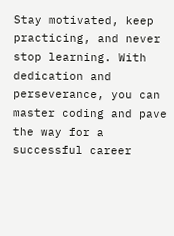Stay motivated, keep practicing, and never stop learning. With dedication and perseverance, you can master coding and pave the way for a successful career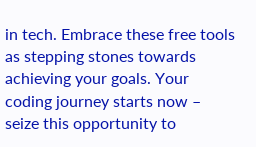in tech. Embrace these free tools as stepping stones towards achieving your goals. Your coding journey starts now – seize this opportunity to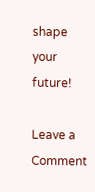shape your future!

Leave a Comment